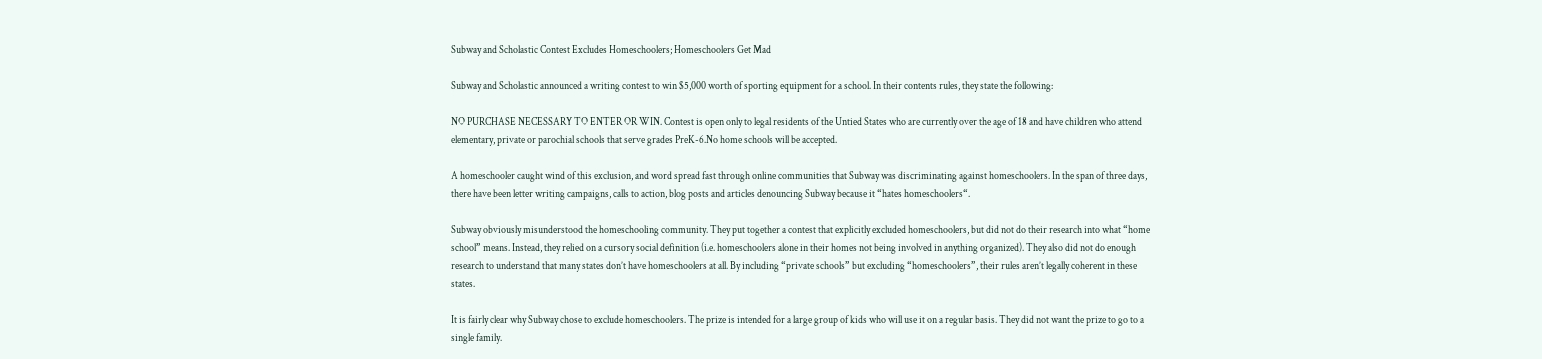Subway and Scholastic Contest Excludes Homeschoolers; Homeschoolers Get Mad

Subway and Scholastic announced a writing contest to win $5,000 worth of sporting equipment for a school. In their contents rules, they state the following:

NO PURCHASE NECESSARY TO ENTER OR WIN. Contest is open only to legal residents of the Untied States who are currently over the age of 18 and have children who attend elementary, private or parochial schools that serve grades PreK-6.No home schools will be accepted.

A homeschooler caught wind of this exclusion, and word spread fast through online communities that Subway was discriminating against homeschoolers. In the span of three days, there have been letter writing campaigns, calls to action, blog posts and articles denouncing Subway because it “hates homeschoolers“.

Subway obviously misunderstood the homeschooling community. They put together a contest that explicitly excluded homeschoolers, but did not do their research into what “home school” means. Instead, they relied on a cursory social definition (i.e. homeschoolers alone in their homes not being involved in anything organized). They also did not do enough research to understand that many states don’t have homeschoolers at all. By including “private schools” but excluding “homeschoolers”, their rules aren’t legally coherent in these states.

It is fairly clear why Subway chose to exclude homeschoolers. The prize is intended for a large group of kids who will use it on a regular basis. They did not want the prize to go to a single family.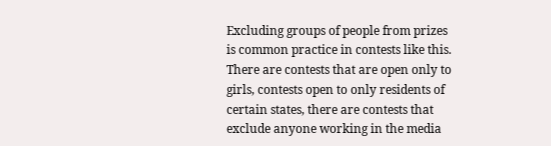Excluding groups of people from prizes is common practice in contests like this. There are contests that are open only to girls, contests open to only residents of certain states, there are contests that exclude anyone working in the media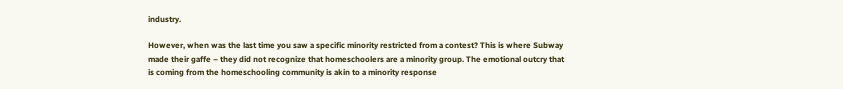industry.

However, when was the last time you saw a specific minority restricted from a contest? This is where Subway made their gaffe – they did not recognize that homeschoolers are a minority group. The emotional outcry that is coming from the homeschooling community is akin to a minority response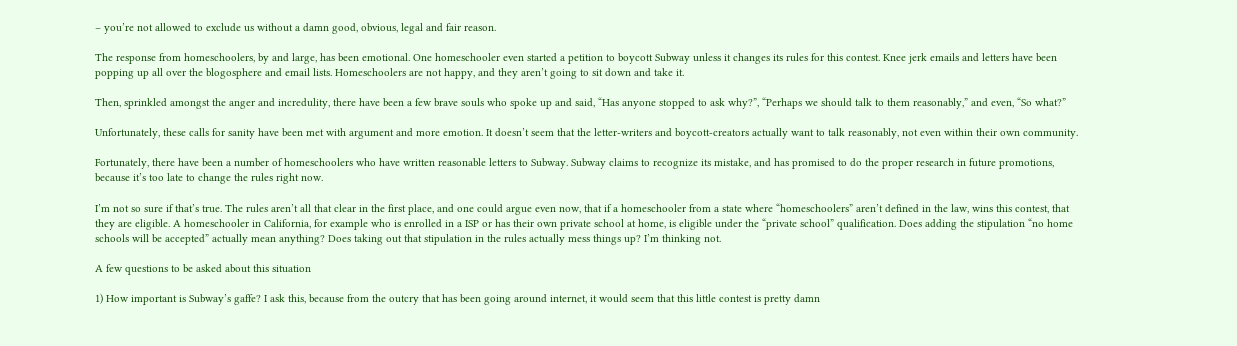– you’re not allowed to exclude us without a damn good, obvious, legal and fair reason.

The response from homeschoolers, by and large, has been emotional. One homeschooler even started a petition to boycott Subway unless it changes its rules for this contest. Knee jerk emails and letters have been popping up all over the blogosphere and email lists. Homeschoolers are not happy, and they aren’t going to sit down and take it.

Then, sprinkled amongst the anger and incredulity, there have been a few brave souls who spoke up and said, “Has anyone stopped to ask why?”, “Perhaps we should talk to them reasonably,” and even, “So what?”

Unfortunately, these calls for sanity have been met with argument and more emotion. It doesn’t seem that the letter-writers and boycott-creators actually want to talk reasonably, not even within their own community.

Fortunately, there have been a number of homeschoolers who have written reasonable letters to Subway. Subway claims to recognize its mistake, and has promised to do the proper research in future promotions, because it’s too late to change the rules right now.

I’m not so sure if that’s true. The rules aren’t all that clear in the first place, and one could argue even now, that if a homeschooler from a state where “homeschoolers” aren’t defined in the law, wins this contest, that they are eligible. A homeschooler in California, for example who is enrolled in a ISP or has their own private school at home, is eligible under the “private school” qualification. Does adding the stipulation “no home schools will be accepted” actually mean anything? Does taking out that stipulation in the rules actually mess things up? I’m thinking not.

A few questions to be asked about this situation

1) How important is Subway’s gaffe? I ask this, because from the outcry that has been going around internet, it would seem that this little contest is pretty damn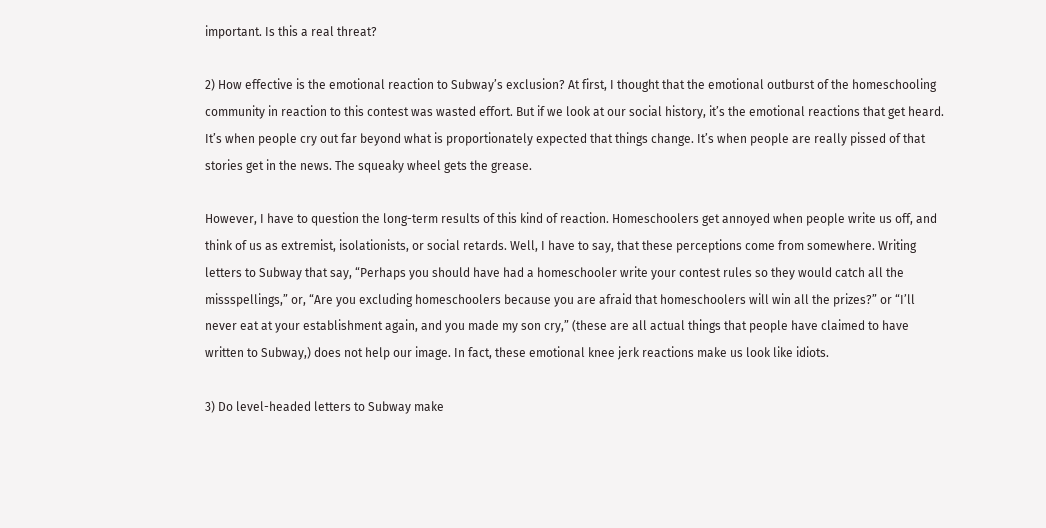important. Is this a real threat?

2) How effective is the emotional reaction to Subway’s exclusion? At first, I thought that the emotional outburst of the homeschooling community in reaction to this contest was wasted effort. But if we look at our social history, it’s the emotional reactions that get heard. It’s when people cry out far beyond what is proportionately expected that things change. It’s when people are really pissed of that stories get in the news. The squeaky wheel gets the grease.

However, I have to question the long-term results of this kind of reaction. Homeschoolers get annoyed when people write us off, and think of us as extremist, isolationists, or social retards. Well, I have to say, that these perceptions come from somewhere. Writing letters to Subway that say, “Perhaps you should have had a homeschooler write your contest rules so they would catch all the missspellings,” or, “Are you excluding homeschoolers because you are afraid that homeschoolers will win all the prizes?” or “I’ll never eat at your establishment again, and you made my son cry,” (these are all actual things that people have claimed to have written to Subway,) does not help our image. In fact, these emotional knee jerk reactions make us look like idiots.

3) Do level-headed letters to Subway make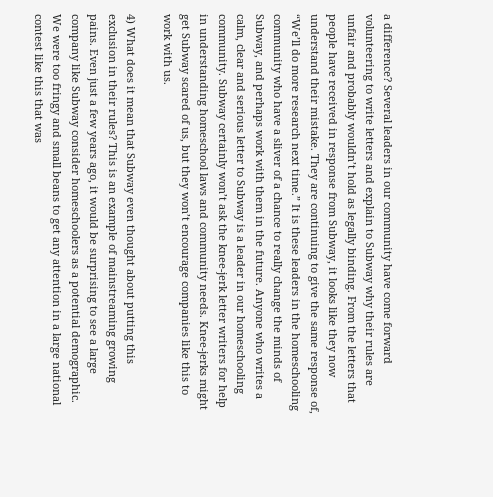a difference? Several leaders in our community have come forward volunteering to write letters and explain to Subway why their rules are unfair and probably wouldn’t hold as legally binding. From the letters that people have received in response from Subway, it looks like they now understand their mistake. They are continuing to give the same response of, “We’ll do more research next time.” It is these leaders in the homeschooling community who have a sliver of a chance to really change the minds of Subway, and perhaps work with them in the future. Anyone who writes a calm, clear and serious letter to Subway is a leader in our homeschooling community. Subway certainly won’t ask the knee-jerk letter writers for help in understanding homeschool laws and community needs. Knee-jerks might get Subway scared of us, but they won’t encourage companies like this to work with us.

4) What does it mean that Subway even thought about putting this exclusion in their rules? This is an example of mainstreaming growing pains. Even just a few years ago, it would be surprising to see a large company like Subway consider homeschoolers as a potential demographic. We were too fringy and small beans to get any attention in a large national contest like this that was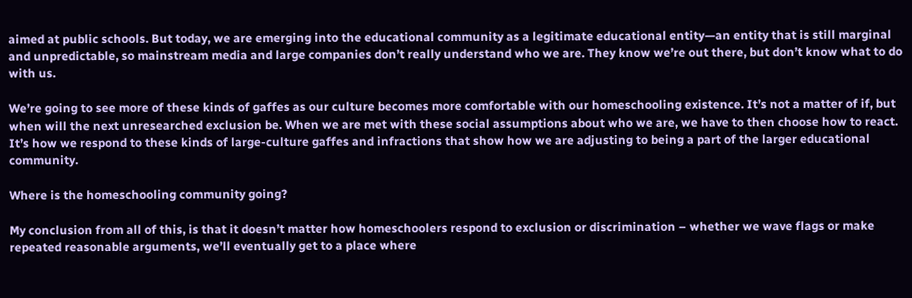aimed at public schools. But today, we are emerging into the educational community as a legitimate educational entity—an entity that is still marginal and unpredictable, so mainstream media and large companies don’t really understand who we are. They know we’re out there, but don’t know what to do with us.

We’re going to see more of these kinds of gaffes as our culture becomes more comfortable with our homeschooling existence. It’s not a matter of if, but when will the next unresearched exclusion be. When we are met with these social assumptions about who we are, we have to then choose how to react. It’s how we respond to these kinds of large-culture gaffes and infractions that show how we are adjusting to being a part of the larger educational community.

Where is the homeschooling community going?

My conclusion from all of this, is that it doesn’t matter how homeschoolers respond to exclusion or discrimination – whether we wave flags or make repeated reasonable arguments, we’ll eventually get to a place where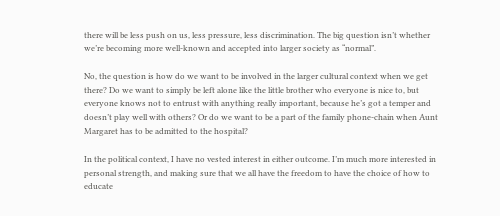there will be less push on us, less pressure, less discrimination. The big question isn’t whether we’re becoming more well-known and accepted into larger society as “normal”.

No, the question is how do we want to be involved in the larger cultural context when we get there? Do we want to simply be left alone like the little brother who everyone is nice to, but everyone knows not to entrust with anything really important, because he’s got a temper and doesn’t play well with others? Or do we want to be a part of the family phone-chain when Aunt Margaret has to be admitted to the hospital?

In the political context, I have no vested interest in either outcome. I’m much more interested in personal strength, and making sure that we all have the freedom to have the choice of how to educate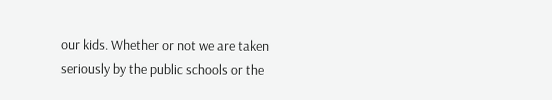our kids. Whether or not we are taken seriously by the public schools or the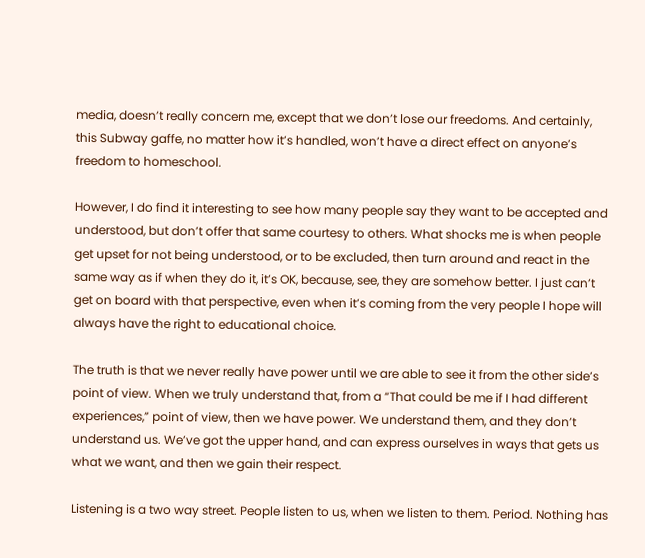media, doesn’t really concern me, except that we don’t lose our freedoms. And certainly, this Subway gaffe, no matter how it’s handled, won’t have a direct effect on anyone’s freedom to homeschool.

However, I do find it interesting to see how many people say they want to be accepted and understood, but don’t offer that same courtesy to others. What shocks me is when people get upset for not being understood, or to be excluded, then turn around and react in the same way as if when they do it, it’s OK, because, see, they are somehow better. I just can’t get on board with that perspective, even when it’s coming from the very people I hope will always have the right to educational choice.

The truth is that we never really have power until we are able to see it from the other side’s point of view. When we truly understand that, from a “That could be me if I had different experiences,” point of view, then we have power. We understand them, and they don’t understand us. We’ve got the upper hand, and can express ourselves in ways that gets us what we want, and then we gain their respect.

Listening is a two way street. People listen to us, when we listen to them. Period. Nothing has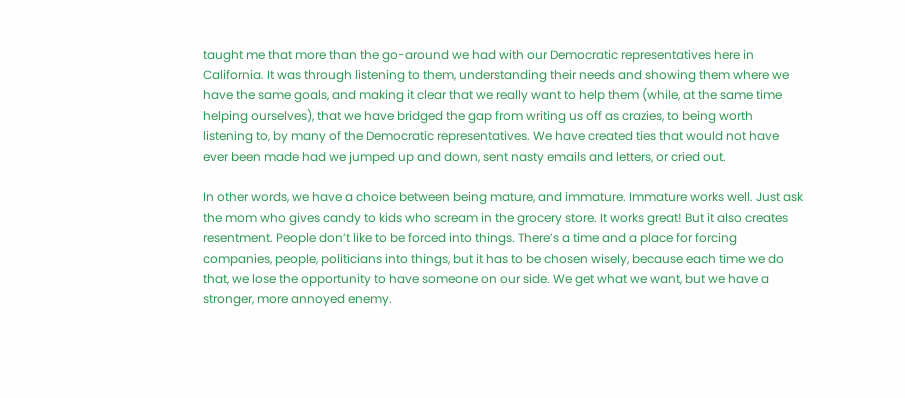taught me that more than the go-around we had with our Democratic representatives here in California. It was through listening to them, understanding their needs and showing them where we have the same goals, and making it clear that we really want to help them (while, at the same time helping ourselves), that we have bridged the gap from writing us off as crazies, to being worth listening to, by many of the Democratic representatives. We have created ties that would not have ever been made had we jumped up and down, sent nasty emails and letters, or cried out.

In other words, we have a choice between being mature, and immature. Immature works well. Just ask the mom who gives candy to kids who scream in the grocery store. It works great! But it also creates resentment. People don’t like to be forced into things. There’s a time and a place for forcing companies, people, politicians into things, but it has to be chosen wisely, because each time we do that, we lose the opportunity to have someone on our side. We get what we want, but we have a stronger, more annoyed enemy.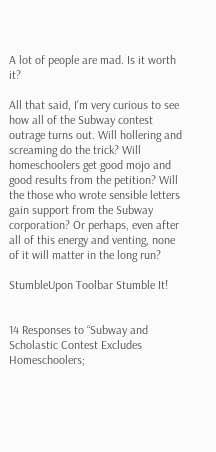A lot of people are mad. Is it worth it?

All that said, I’m very curious to see how all of the Subway contest outrage turns out. Will hollering and screaming do the trick? Will homeschoolers get good mojo and good results from the petition? Will the those who wrote sensible letters gain support from the Subway corporation? Or perhaps, even after all of this energy and venting, none of it will matter in the long run?

StumbleUpon Toolbar Stumble It!


14 Responses to “Subway and Scholastic Contest Excludes Homeschoolers;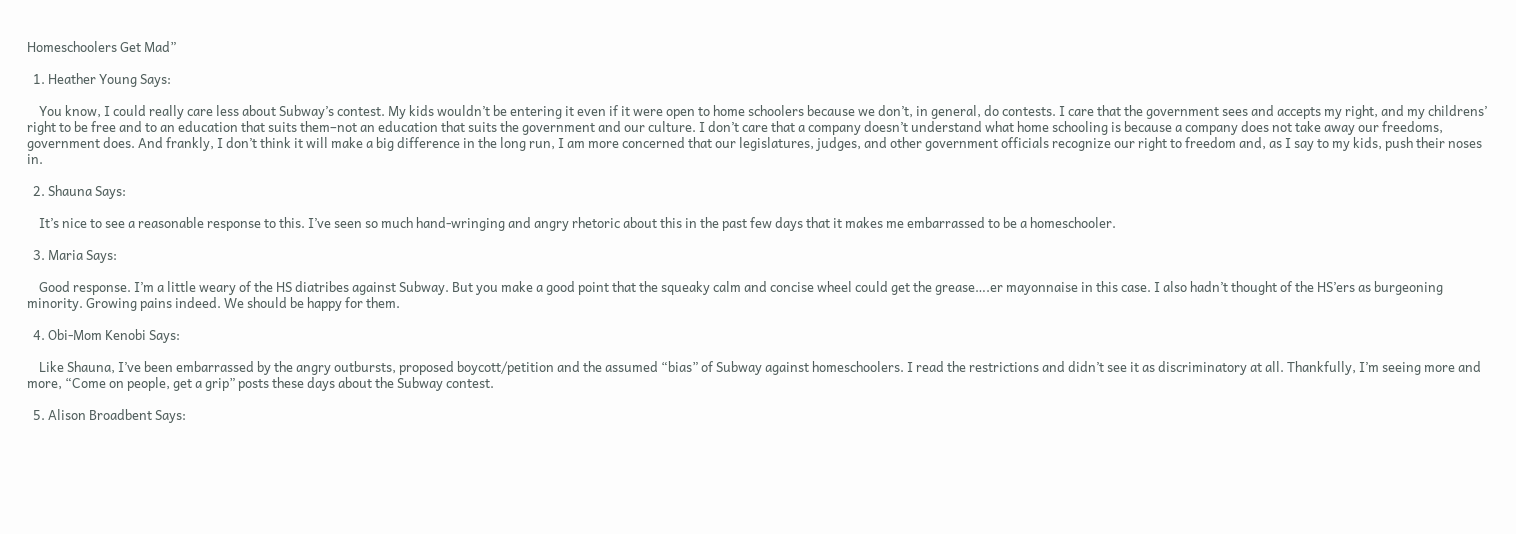Homeschoolers Get Mad”

  1. Heather Young Says:

    You know, I could really care less about Subway’s contest. My kids wouldn’t be entering it even if it were open to home schoolers because we don’t, in general, do contests. I care that the government sees and accepts my right, and my childrens’ right to be free and to an education that suits them–not an education that suits the government and our culture. I don’t care that a company doesn’t understand what home schooling is because a company does not take away our freedoms, government does. And frankly, I don’t think it will make a big difference in the long run, I am more concerned that our legislatures, judges, and other government officials recognize our right to freedom and, as I say to my kids, push their noses in.

  2. Shauna Says:

    It’s nice to see a reasonable response to this. I’ve seen so much hand-wringing and angry rhetoric about this in the past few days that it makes me embarrassed to be a homeschooler.

  3. Maria Says:

    Good response. I’m a little weary of the HS diatribes against Subway. But you make a good point that the squeaky calm and concise wheel could get the grease….er mayonnaise in this case. I also hadn’t thought of the HS’ers as burgeoning minority. Growing pains indeed. We should be happy for them.

  4. Obi-Mom Kenobi Says:

    Like Shauna, I’ve been embarrassed by the angry outbursts, proposed boycott/petition and the assumed “bias” of Subway against homeschoolers. I read the restrictions and didn’t see it as discriminatory at all. Thankfully, I’m seeing more and more, “Come on people, get a grip” posts these days about the Subway contest.

  5. Alison Broadbent Says: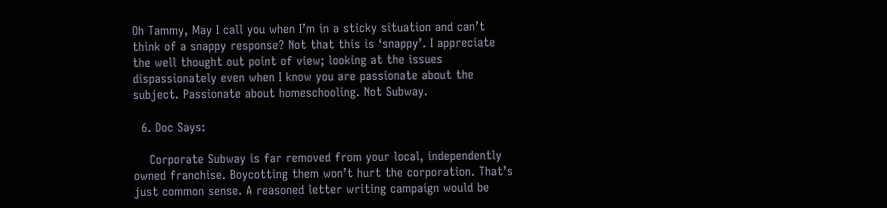Oh Tammy, May I call you when I’m in a sticky situation and can’t think of a snappy response? Not that this is ‘snappy’. I appreciate the well thought out point of view; looking at the issues dispassionately even when I know you are passionate about the subject. Passionate about homeschooling. Not Subway.

  6. Doc Says:

    Corporate Subway is far removed from your local, independently owned franchise. Boycotting them won’t hurt the corporation. That’s just common sense. A reasoned letter writing campaign would be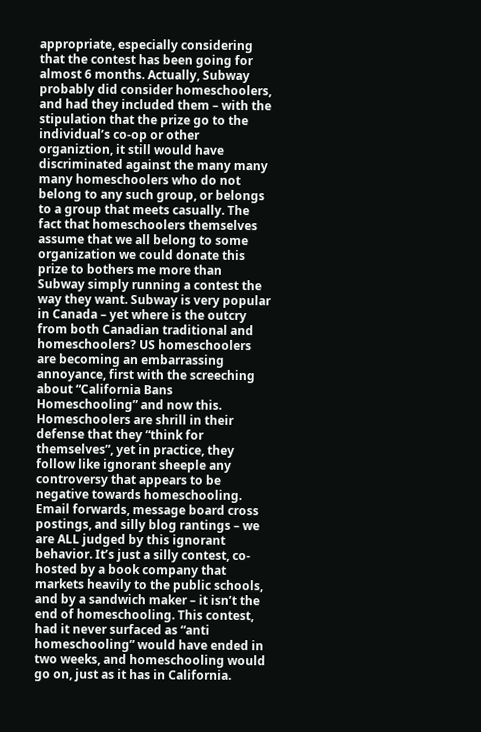appropriate, especially considering that the contest has been going for almost 6 months. Actually, Subway probably did consider homeschoolers, and had they included them – with the stipulation that the prize go to the individual’s co-op or other organiztion, it still would have discriminated against the many many many homeschoolers who do not belong to any such group, or belongs to a group that meets casually. The fact that homeschoolers themselves assume that we all belong to some organization we could donate this prize to bothers me more than Subway simply running a contest the way they want. Subway is very popular in Canada – yet where is the outcry from both Canadian traditional and homeschoolers? US homeschoolers are becoming an embarrassing annoyance, first with the screeching about “California Bans Homeschooling” and now this. Homeschoolers are shrill in their defense that they “think for themselves”, yet in practice, they follow like ignorant sheeple any controversy that appears to be negative towards homeschooling. Email forwards, message board cross postings, and silly blog rantings – we are ALL judged by this ignorant behavior. It’s just a silly contest, co-hosted by a book company that markets heavily to the public schools, and by a sandwich maker – it isn’t the end of homeschooling. This contest, had it never surfaced as “anti homeschooling” would have ended in two weeks, and homeschooling would go on, just as it has in California.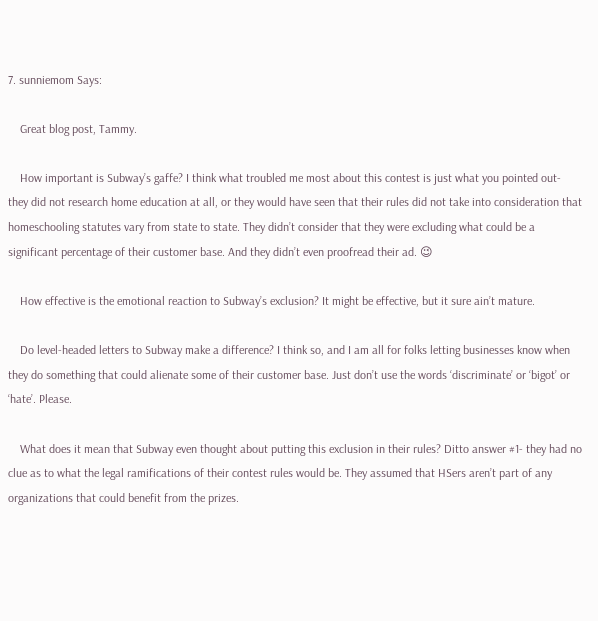7. sunniemom Says:

    Great blog post, Tammy.

    How important is Subway’s gaffe? I think what troubled me most about this contest is just what you pointed out- they did not research home education at all, or they would have seen that their rules did not take into consideration that homeschooling statutes vary from state to state. They didn’t consider that they were excluding what could be a significant percentage of their customer base. And they didn’t even proofread their ad. 😉

    How effective is the emotional reaction to Subway’s exclusion? It might be effective, but it sure ain’t mature.

    Do level-headed letters to Subway make a difference? I think so, and I am all for folks letting businesses know when they do something that could alienate some of their customer base. Just don’t use the words ‘discriminate’ or ‘bigot’ or ‘hate’. Please.

    What does it mean that Subway even thought about putting this exclusion in their rules? Ditto answer #1- they had no clue as to what the legal ramifications of their contest rules would be. They assumed that HSers aren’t part of any organizations that could benefit from the prizes.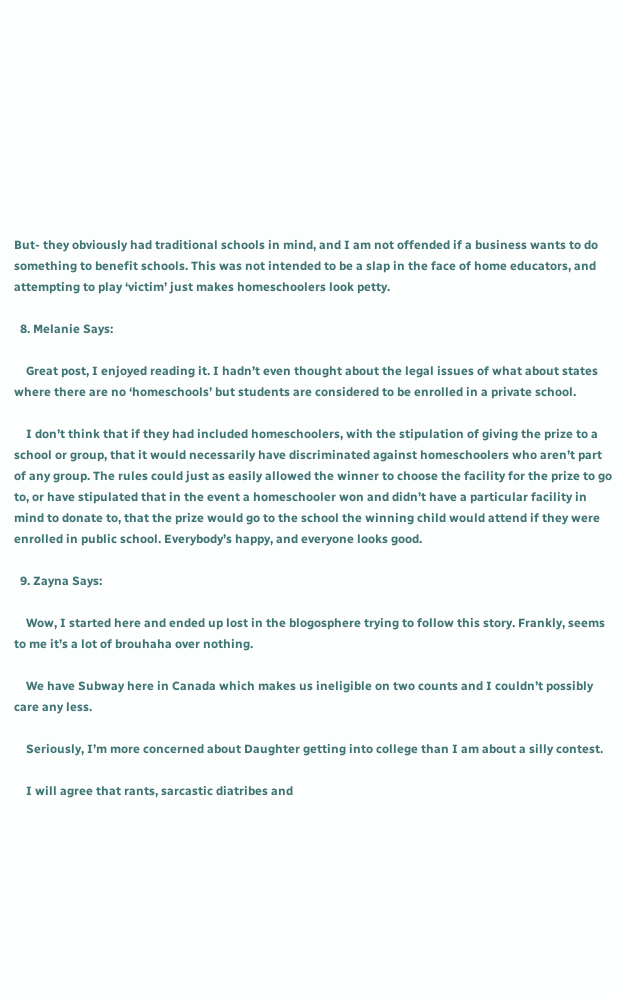But- they obviously had traditional schools in mind, and I am not offended if a business wants to do something to benefit schools. This was not intended to be a slap in the face of home educators, and attempting to play ‘victim’ just makes homeschoolers look petty.

  8. Melanie Says:

    Great post, I enjoyed reading it. I hadn’t even thought about the legal issues of what about states where there are no ‘homeschools’ but students are considered to be enrolled in a private school.

    I don’t think that if they had included homeschoolers, with the stipulation of giving the prize to a school or group, that it would necessarily have discriminated against homeschoolers who aren’t part of any group. The rules could just as easily allowed the winner to choose the facility for the prize to go to, or have stipulated that in the event a homeschooler won and didn’t have a particular facility in mind to donate to, that the prize would go to the school the winning child would attend if they were enrolled in public school. Everybody’s happy, and everyone looks good.

  9. Zayna Says:

    Wow, I started here and ended up lost in the blogosphere trying to follow this story. Frankly, seems to me it’s a lot of brouhaha over nothing.

    We have Subway here in Canada which makes us ineligible on two counts and I couldn’t possibly care any less.

    Seriously, I’m more concerned about Daughter getting into college than I am about a silly contest.

    I will agree that rants, sarcastic diatribes and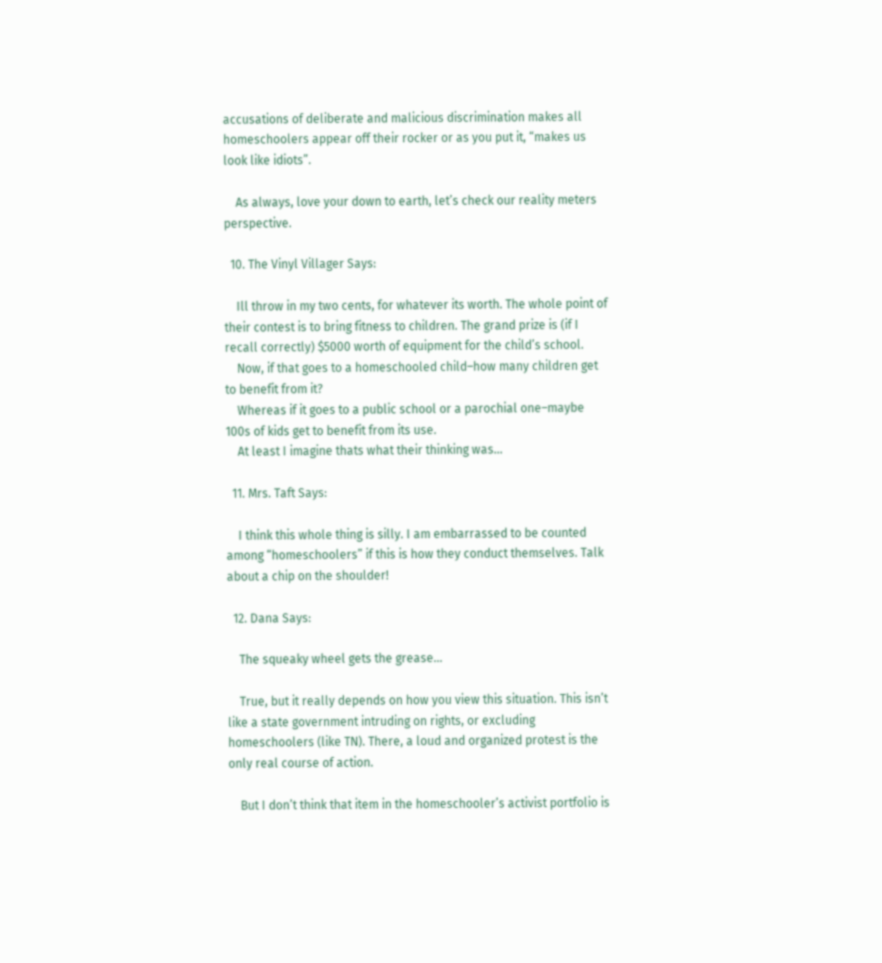accusations of deliberate and malicious discrimination makes all homeschoolers appear off their rocker or as you put it, “makes us look like idiots”.

    As always, love your down to earth, let’s check our reality meters perspective.

  10. The Vinyl Villager Says:

    Ill throw in my two cents, for whatever its worth. The whole point of their contest is to bring fitness to children. The grand prize is (if I recall correctly) $5000 worth of equipment for the child’s school.
    Now, if that goes to a homeschooled child–how many children get to benefit from it?
    Whereas if it goes to a public school or a parochial one–maybe 100s of kids get to benefit from its use.
    At least I imagine thats what their thinking was…

  11. Mrs. Taft Says:

    I think this whole thing is silly. I am embarrassed to be counted among “homeschoolers” if this is how they conduct themselves. Talk about a chip on the shoulder!

  12. Dana Says:

    The squeaky wheel gets the grease…

    True, but it really depends on how you view this situation. This isn’t like a state government intruding on rights, or excluding homeschoolers (like TN). There, a loud and organized protest is the only real course of action.

    But I don’t think that item in the homeschooler’s activist portfolio is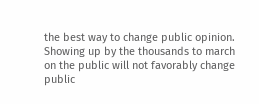the best way to change public opinion. Showing up by the thousands to march on the public will not favorably change public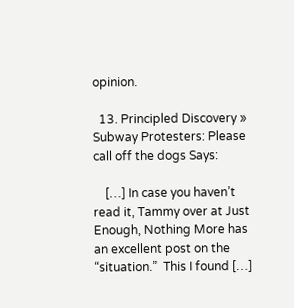opinion.

  13. Principled Discovery » Subway Protesters: Please call off the dogs Says:

    […] In case you haven’t read it, Tammy over at Just Enough, Nothing More has an excellent post on the “situation.”  This I found […]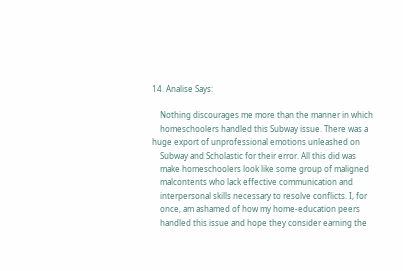14. Analise Says:

    Nothing discourages me more than the manner in which
    homeschoolers handled this Subway issue. There was a huge export of unprofessional emotions unleashed on
    Subway and Scholastic for their error. All this did was
    make homeschoolers look like some group of maligned
    malcontents who lack effective communication and
    interpersonal skills necessary to resolve conflicts. I, for
    once, am ashamed of how my home-education peers
    handled this issue and hope they consider earning the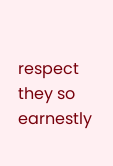respect they so earnestly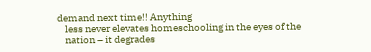demand next time!! Anything
    less never elevates homeschooling in the eyes of the
    nation – it degrades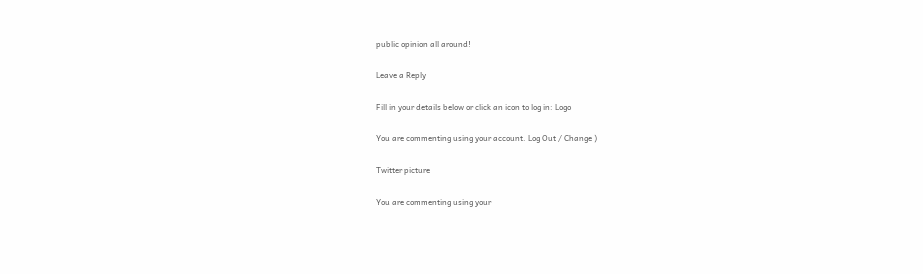public opinion all around!

Leave a Reply

Fill in your details below or click an icon to log in: Logo

You are commenting using your account. Log Out / Change )

Twitter picture

You are commenting using your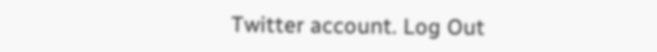Twitter account. Log Out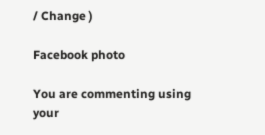/ Change )

Facebook photo

You are commenting using your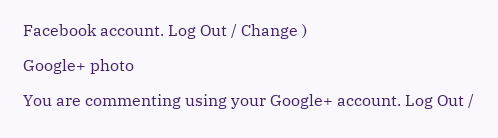Facebook account. Log Out / Change )

Google+ photo

You are commenting using your Google+ account. Log Out /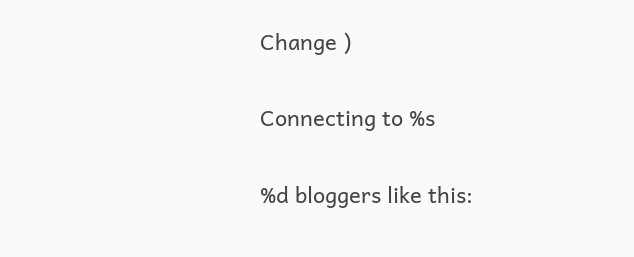Change )

Connecting to %s

%d bloggers like this: